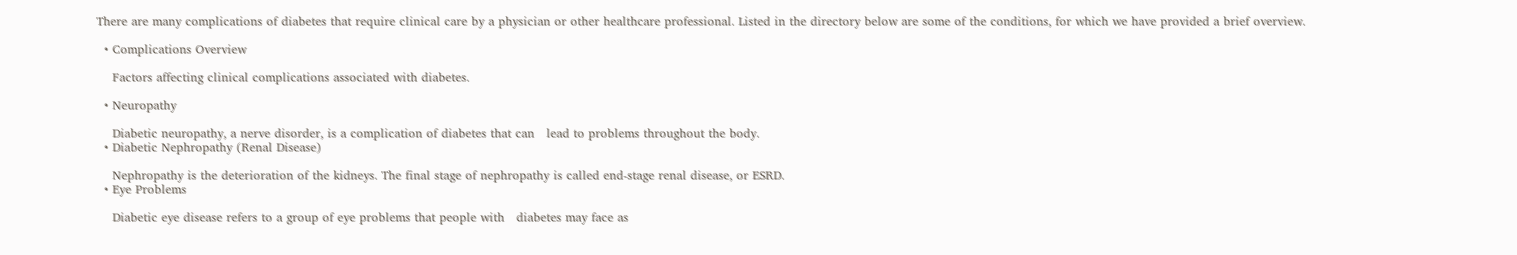There are many complications of diabetes that require clinical care by a physician or other healthcare professional. Listed in the directory below are some of the conditions, for which we have provided a brief overview.

  • Complications Overview

    Factors affecting clinical complications associated with diabetes.

  • Neuropathy

    Diabetic neuropathy, a nerve disorder, is a complication of diabetes that can   lead to problems throughout the body.
  • Diabetic Nephropathy (Renal Disease)

    Nephropathy is the deterioration of the kidneys. The final stage of nephropathy is called end-stage renal disease, or ESRD.
  • Eye Problems

    Diabetic eye disease refers to a group of eye problems that people with   diabetes may face as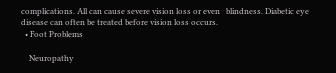complications. All can cause severe vision loss or even   blindness. Diabetic eye disease can often be treated before vision loss occurs.
  • Foot Problems

    Neuropathy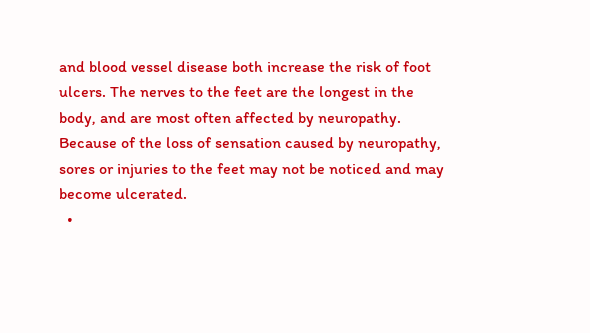and blood vessel disease both increase the risk of foot ulcers. The nerves to the feet are the longest in the body, and are most often affected by neuropathy. Because of the loss of sensation caused by neuropathy, sores or injuries to the feet may not be noticed and may become ulcerated.
  •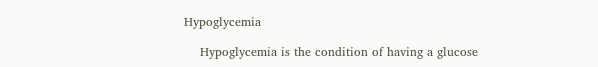Hypoglycemia

    Hypoglycemia is the condition of having a glucose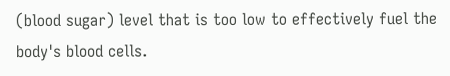(blood sugar) level that is too low to effectively fuel the body's blood cells.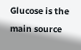Glucose is the main source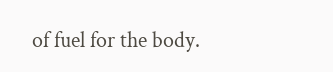of fuel for the body.